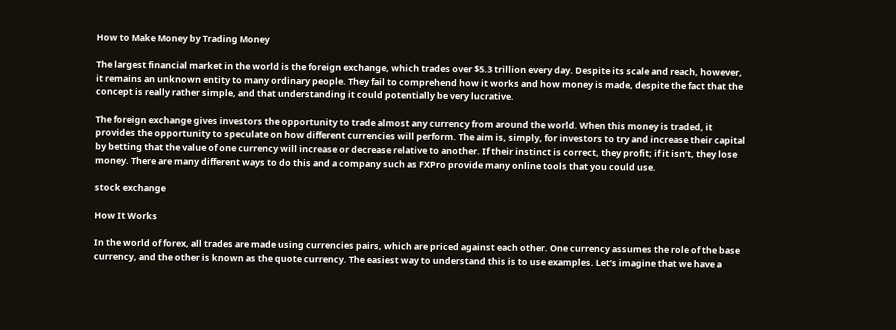How to Make Money by Trading Money

The largest financial market in the world is the foreign exchange, which trades over $5.3 trillion every day. Despite its scale and reach, however, it remains an unknown entity to many ordinary people. They fail to comprehend how it works and how money is made, despite the fact that the concept is really rather simple, and that understanding it could potentially be very lucrative.

The foreign exchange gives investors the opportunity to trade almost any currency from around the world. When this money is traded, it provides the opportunity to speculate on how different currencies will perform. The aim is, simply, for investors to try and increase their capital by betting that the value of one currency will increase or decrease relative to another. If their instinct is correct, they profit; if it isn’t, they lose money. There are many different ways to do this and a company such as FXPro provide many online tools that you could use.

stock exchange

How It Works

In the world of forex, all trades are made using currencies pairs, which are priced against each other. One currency assumes the role of the base currency, and the other is known as the quote currency. The easiest way to understand this is to use examples. Let’s imagine that we have a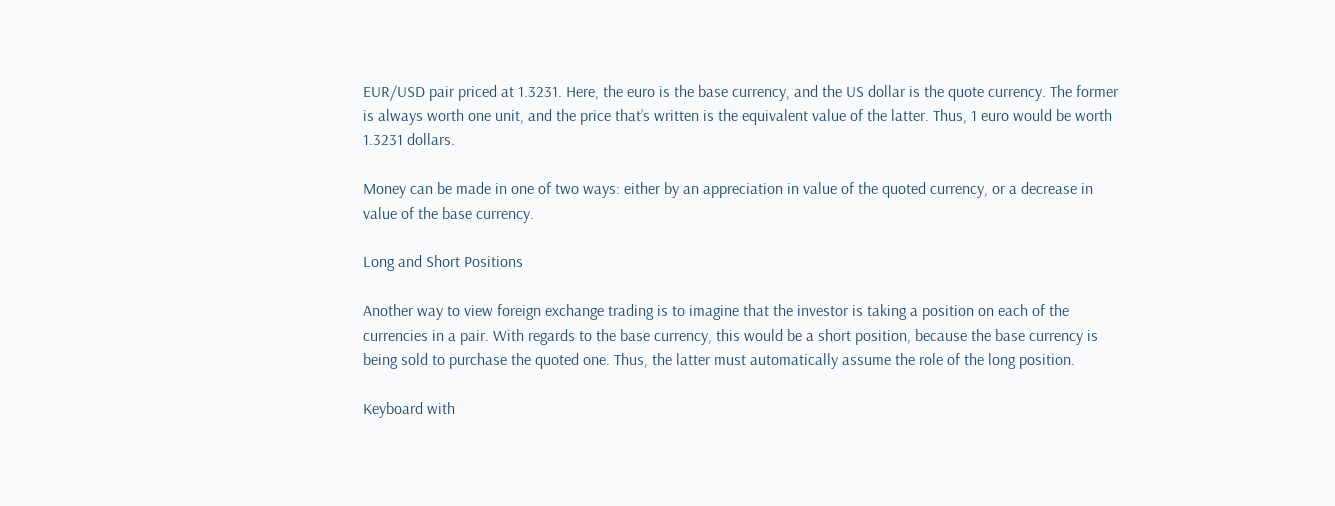EUR/USD pair priced at 1.3231. Here, the euro is the base currency, and the US dollar is the quote currency. The former is always worth one unit, and the price that’s written is the equivalent value of the latter. Thus, 1 euro would be worth 1.3231 dollars.

Money can be made in one of two ways: either by an appreciation in value of the quoted currency, or a decrease in value of the base currency.

Long and Short Positions

Another way to view foreign exchange trading is to imagine that the investor is taking a position on each of the currencies in a pair. With regards to the base currency, this would be a short position, because the base currency is being sold to purchase the quoted one. Thus, the latter must automatically assume the role of the long position.

Keyboard with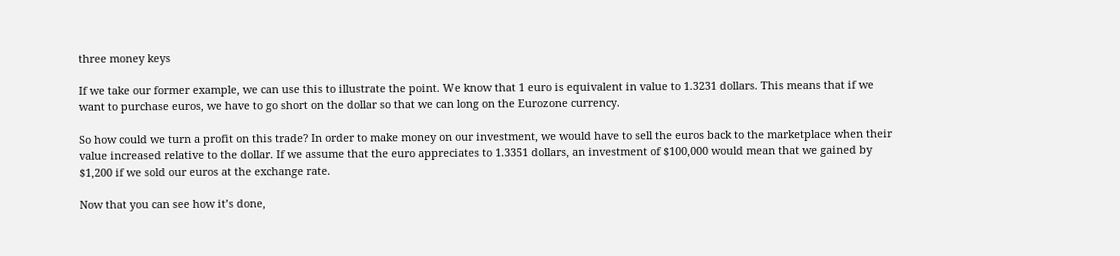three money keys

If we take our former example, we can use this to illustrate the point. We know that 1 euro is equivalent in value to 1.3231 dollars. This means that if we want to purchase euros, we have to go short on the dollar so that we can long on the Eurozone currency.

So how could we turn a profit on this trade? In order to make money on our investment, we would have to sell the euros back to the marketplace when their value increased relative to the dollar. If we assume that the euro appreciates to 1.3351 dollars, an investment of $100,000 would mean that we gained by $1,200 if we sold our euros at the exchange rate.

Now that you can see how it’s done,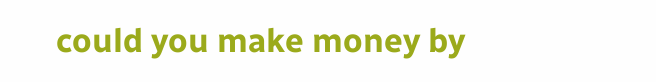could you make money by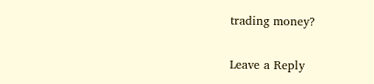trading money?

Leave a Reply